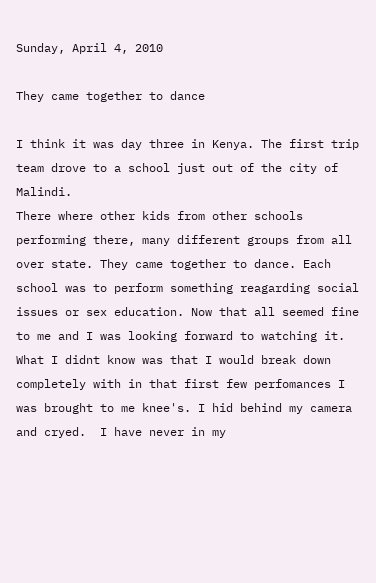Sunday, April 4, 2010

They came together to dance

I think it was day three in Kenya. The first trip team drove to a school just out of the city of Malindi.
There where other kids from other schools performing there, many different groups from all over state. They came together to dance. Each school was to perform something reagarding social issues or sex education. Now that all seemed fine to me and I was looking forward to watching it. What I didnt know was that I would break down completely with in that first few perfomances I was brought to me knee's. I hid behind my camera and cryed.  I have never in my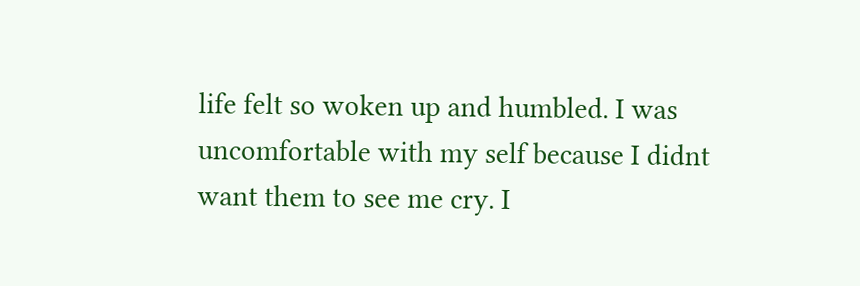life felt so woken up and humbled. I was uncomfortable with my self because I didnt want them to see me cry. I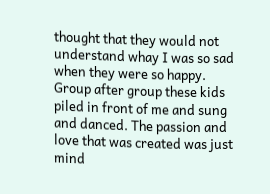thought that they would not understand whay I was so sad when they were so happy. Group after group these kids piled in front of me and sung and danced. The passion and love that was created was just mind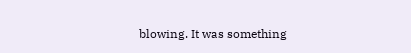blowing. It was something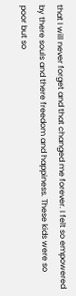that I will never forget and that changed me forever. I felt so empowered by there souls and there freedom and happiness. These kids were so poor but so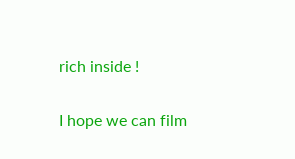rich inside !

I hope we can film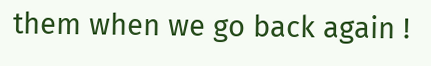them when we go back again !